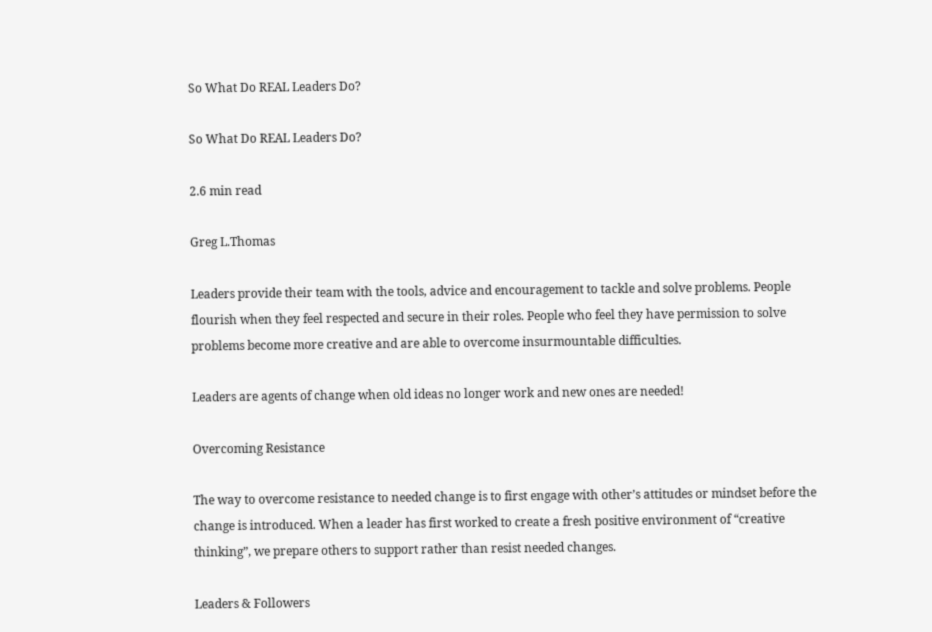So What Do REAL Leaders Do?

So What Do REAL Leaders Do?

2.6 min read

Greg L.Thomas

Leaders provide their team with the tools, advice and encouragement to tackle and solve problems. People flourish when they feel respected and secure in their roles. People who feel they have permission to solve problems become more creative and are able to overcome insurmountable difficulties.

Leaders are agents of change when old ideas no longer work and new ones are needed!

Overcoming Resistance

The way to overcome resistance to needed change is to first engage with other’s attitudes or mindset before the change is introduced. When a leader has first worked to create a fresh positive environment of “creative thinking”, we prepare others to support rather than resist needed changes.

Leaders & Followers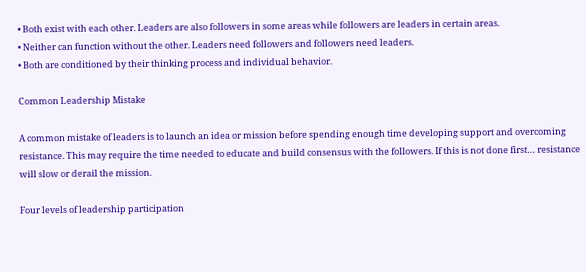• Both exist with each other. Leaders are also followers in some areas while followers are leaders in certain areas.
• Neither can function without the other. Leaders need followers and followers need leaders.
• Both are conditioned by their thinking process and individual behavior.

Common Leadership Mistake

A common mistake of leaders is to launch an idea or mission before spending enough time developing support and overcoming resistance. This may require the time needed to educate and build consensus with the followers. If this is not done first… resistance will slow or derail the mission.

Four levels of leadership participation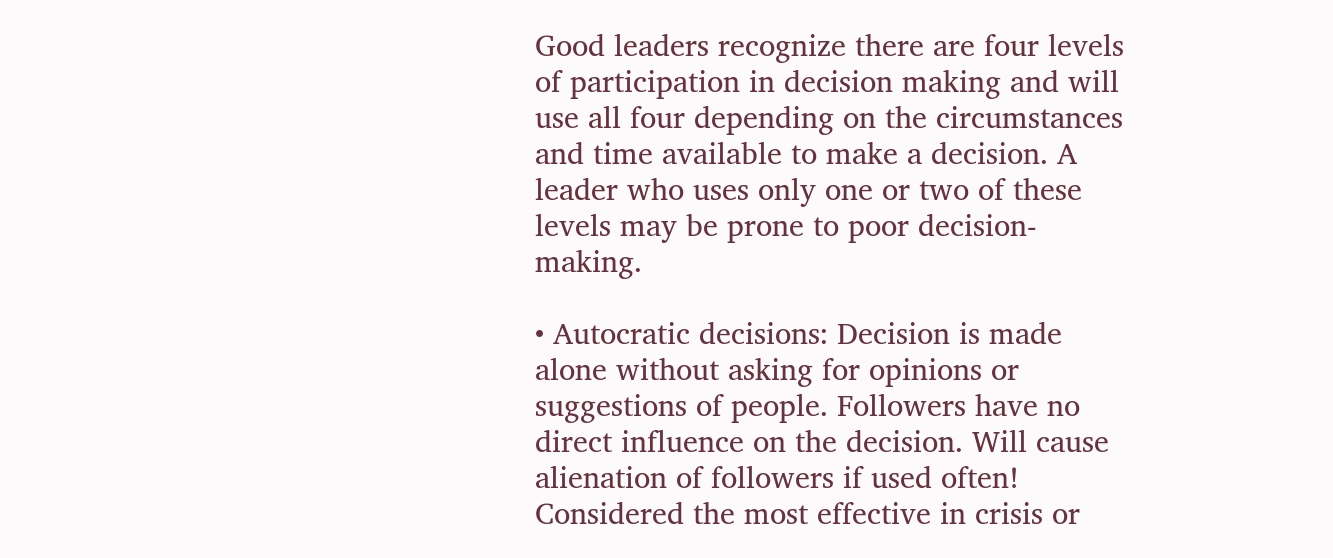Good leaders recognize there are four levels of participation in decision making and will use all four depending on the circumstances and time available to make a decision. A leader who uses only one or two of these levels may be prone to poor decision-making.

• Autocratic decisions: Decision is made alone without asking for opinions or suggestions of people. Followers have no direct influence on the decision. Will cause alienation of followers if used often! Considered the most effective in crisis or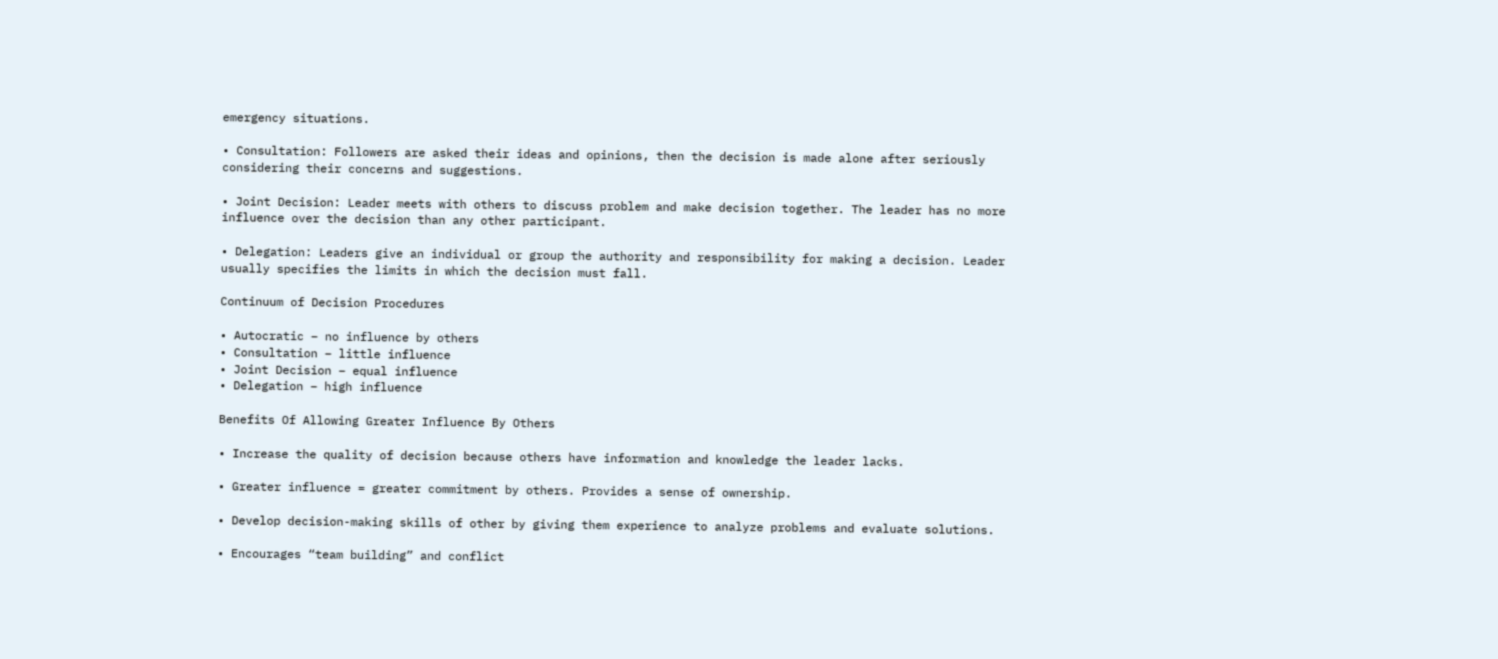emergency situations.

• Consultation: Followers are asked their ideas and opinions, then the decision is made alone after seriously considering their concerns and suggestions.

• Joint Decision: Leader meets with others to discuss problem and make decision together. The leader has no more influence over the decision than any other participant.

• Delegation: Leaders give an individual or group the authority and responsibility for making a decision. Leader usually specifies the limits in which the decision must fall.

Continuum of Decision Procedures

• Autocratic – no influence by others
• Consultation – little influence
• Joint Decision – equal influence
• Delegation – high influence

Benefits Of Allowing Greater Influence By Others

• Increase the quality of decision because others have information and knowledge the leader lacks.

• Greater influence = greater commitment by others. Provides a sense of ownership.

• Develop decision-making skills of other by giving them experience to analyze problems and evaluate solutions.

• Encourages “team building” and conflict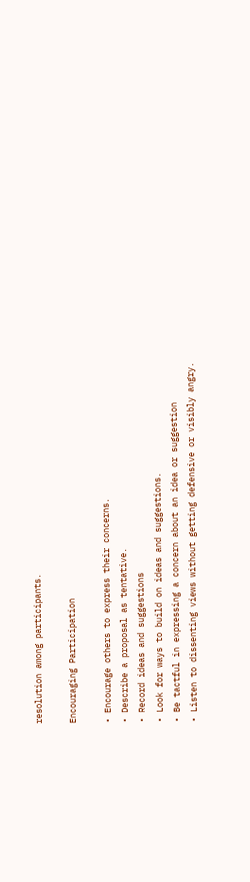resolution among participants.

Encouraging Participation

• Encourage others to express their concerns.
• Describe a proposal as tentative.
• Record ideas and suggestions
• Look for ways to build on ideas and suggestions.
• Be tactful in expressing a concern about an idea or suggestion
• Listen to dissenting views without getting defensive or visibly angry.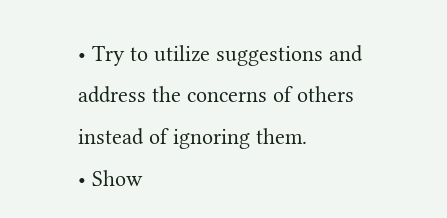• Try to utilize suggestions and address the concerns of others instead of ignoring them.
• Show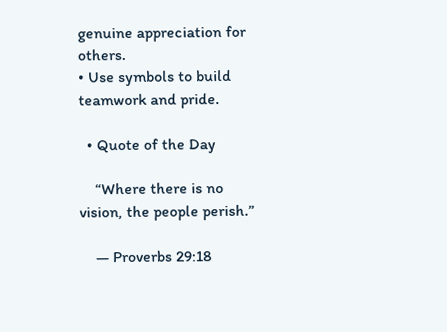genuine appreciation for others.
• Use symbols to build teamwork and pride.

  • Quote of the Day

    “Where there is no vision, the people perish.”

    — Proverbs 29:18